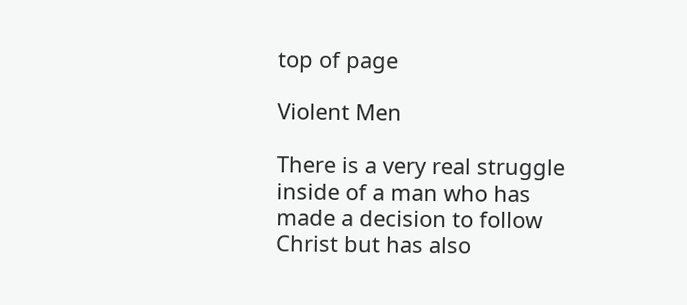top of page

Violent Men

There is a very real struggle inside of a man who has made a decision to follow Christ but has also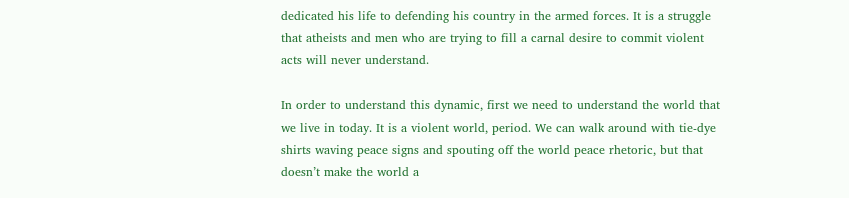dedicated his life to defending his country in the armed forces. It is a struggle that atheists and men who are trying to fill a carnal desire to commit violent acts will never understand.

In order to understand this dynamic, first we need to understand the world that we live in today. It is a violent world, period. We can walk around with tie-dye shirts waving peace signs and spouting off the world peace rhetoric, but that doesn’t make the world a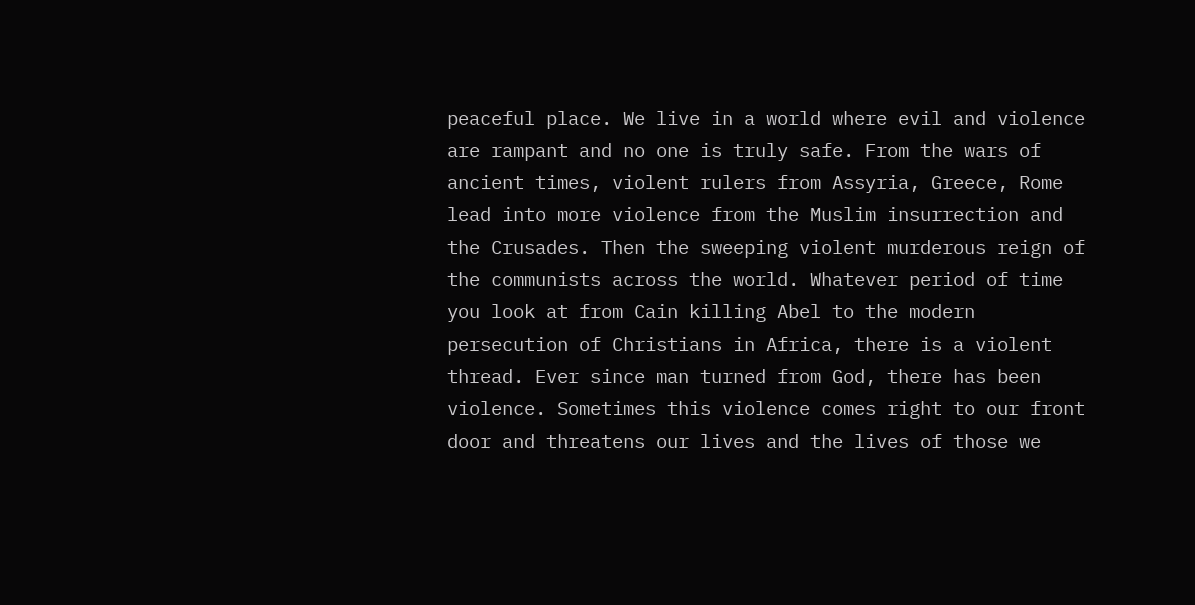peaceful place. We live in a world where evil and violence are rampant and no one is truly safe. From the wars of ancient times, violent rulers from Assyria, Greece, Rome lead into more violence from the Muslim insurrection and the Crusades. Then the sweeping violent murderous reign of the communists across the world. Whatever period of time you look at from Cain killing Abel to the modern persecution of Christians in Africa, there is a violent thread. Ever since man turned from God, there has been violence. Sometimes this violence comes right to our front door and threatens our lives and the lives of those we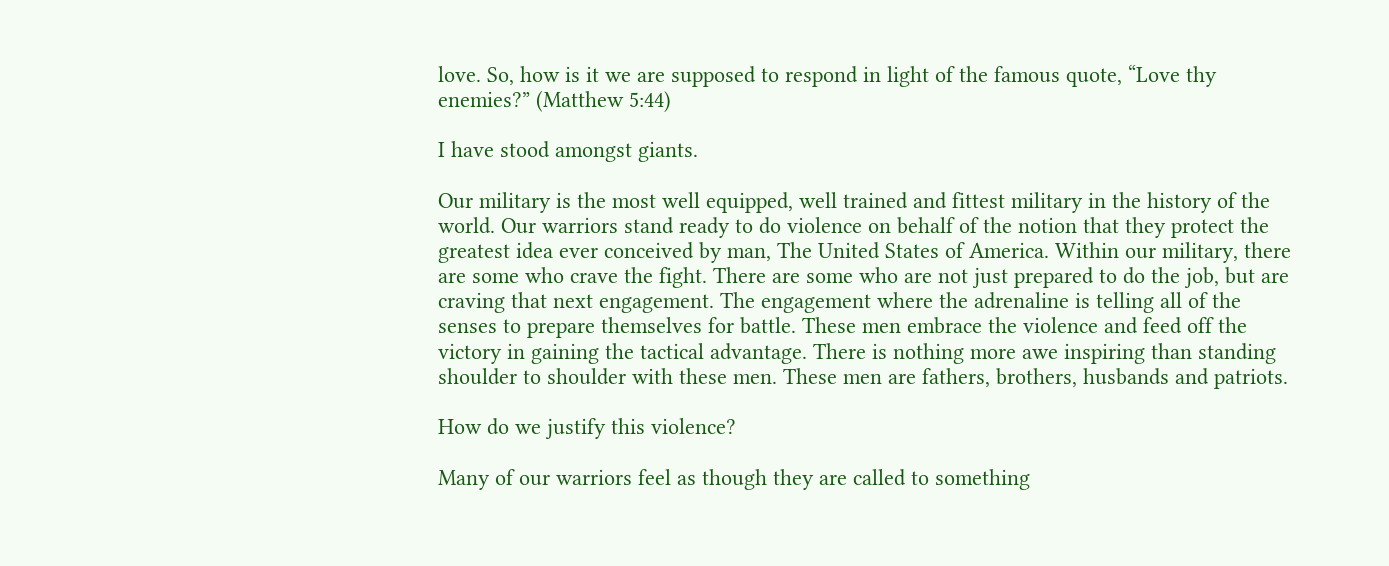love. So, how is it we are supposed to respond in light of the famous quote, “Love thy enemies?” (Matthew 5:44)

I have stood amongst giants.

Our military is the most well equipped, well trained and fittest military in the history of the world. Our warriors stand ready to do violence on behalf of the notion that they protect the greatest idea ever conceived by man, The United States of America. Within our military, there are some who crave the fight. There are some who are not just prepared to do the job, but are craving that next engagement. The engagement where the adrenaline is telling all of the senses to prepare themselves for battle. These men embrace the violence and feed off the victory in gaining the tactical advantage. There is nothing more awe inspiring than standing shoulder to shoulder with these men. These men are fathers, brothers, husbands and patriots.

How do we justify this violence?

Many of our warriors feel as though they are called to something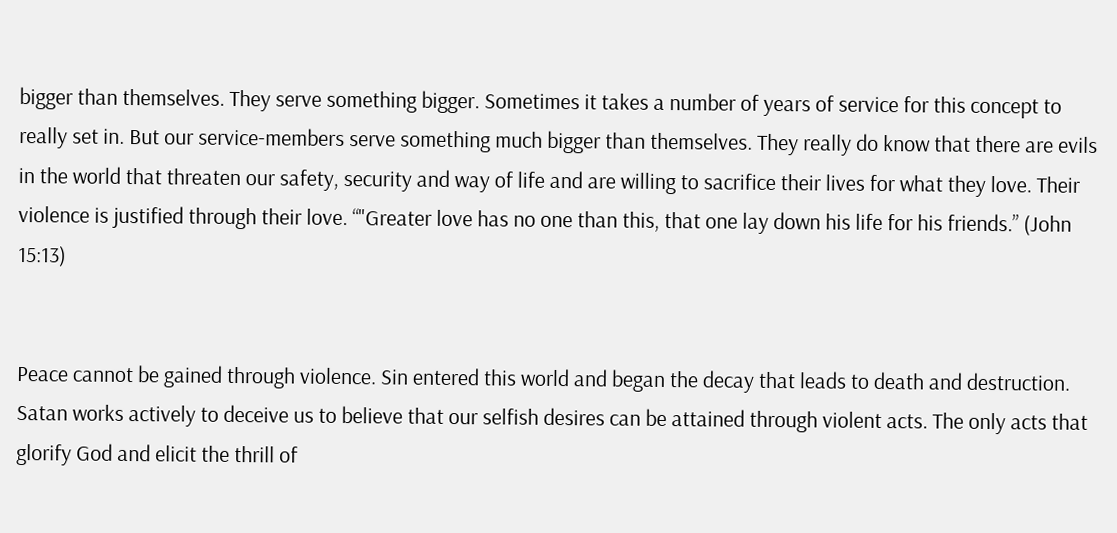bigger than themselves. They serve something bigger. Sometimes it takes a number of years of service for this concept to really set in. But our service-members serve something much bigger than themselves. They really do know that there are evils in the world that threaten our safety, security and way of life and are willing to sacrifice their lives for what they love. Their violence is justified through their love. “"Greater love has no one than this, that one lay down his life for his friends.” (John 15:13)


Peace cannot be gained through violence. Sin entered this world and began the decay that leads to death and destruction. Satan works actively to deceive us to believe that our selfish desires can be attained through violent acts. The only acts that glorify God and elicit the thrill of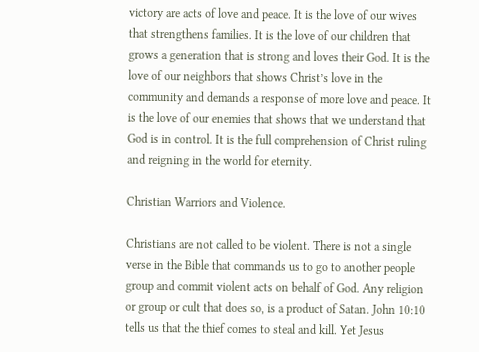victory are acts of love and peace. It is the love of our wives that strengthens families. It is the love of our children that grows a generation that is strong and loves their God. It is the love of our neighbors that shows Christ’s love in the community and demands a response of more love and peace. It is the love of our enemies that shows that we understand that God is in control. It is the full comprehension of Christ ruling and reigning in the world for eternity.

Christian Warriors and Violence.

Christians are not called to be violent. There is not a single verse in the Bible that commands us to go to another people group and commit violent acts on behalf of God. Any religion or group or cult that does so, is a product of Satan. John 10:10 tells us that the thief comes to steal and kill. Yet Jesus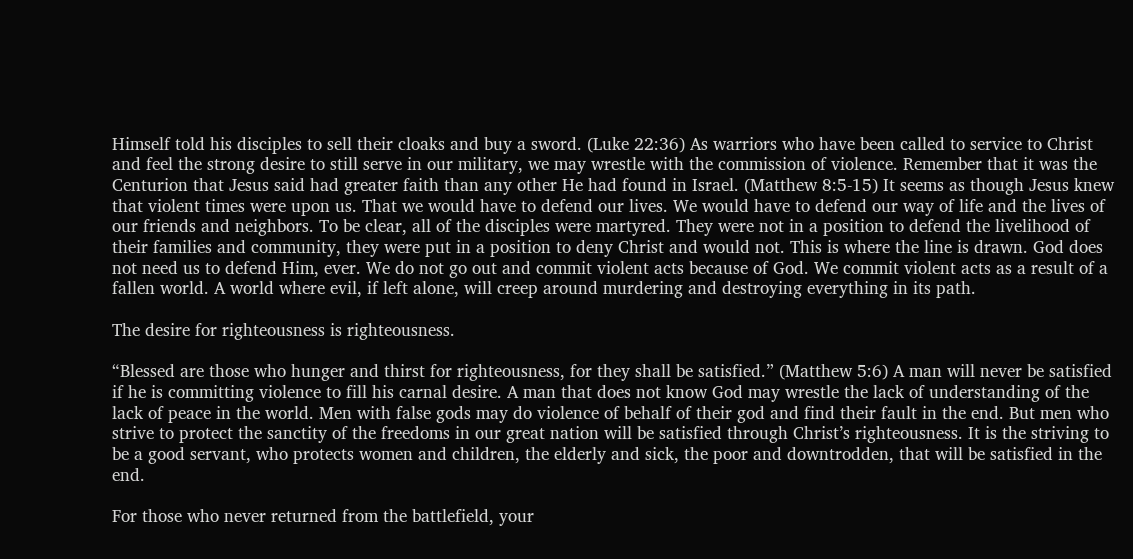Himself told his disciples to sell their cloaks and buy a sword. (Luke 22:36) As warriors who have been called to service to Christ and feel the strong desire to still serve in our military, we may wrestle with the commission of violence. Remember that it was the Centurion that Jesus said had greater faith than any other He had found in Israel. (Matthew 8:5-15) It seems as though Jesus knew that violent times were upon us. That we would have to defend our lives. We would have to defend our way of life and the lives of our friends and neighbors. To be clear, all of the disciples were martyred. They were not in a position to defend the livelihood of their families and community, they were put in a position to deny Christ and would not. This is where the line is drawn. God does not need us to defend Him, ever. We do not go out and commit violent acts because of God. We commit violent acts as a result of a fallen world. A world where evil, if left alone, will creep around murdering and destroying everything in its path.

The desire for righteousness is righteousness.

“Blessed are those who hunger and thirst for righteousness, for they shall be satisfied.” (Matthew 5:6) A man will never be satisfied if he is committing violence to fill his carnal desire. A man that does not know God may wrestle the lack of understanding of the lack of peace in the world. Men with false gods may do violence of behalf of their god and find their fault in the end. But men who strive to protect the sanctity of the freedoms in our great nation will be satisfied through Christ’s righteousness. It is the striving to be a good servant, who protects women and children, the elderly and sick, the poor and downtrodden, that will be satisfied in the end.

For those who never returned from the battlefield, your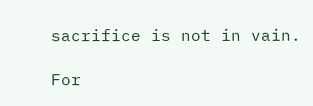sacrifice is not in vain.

For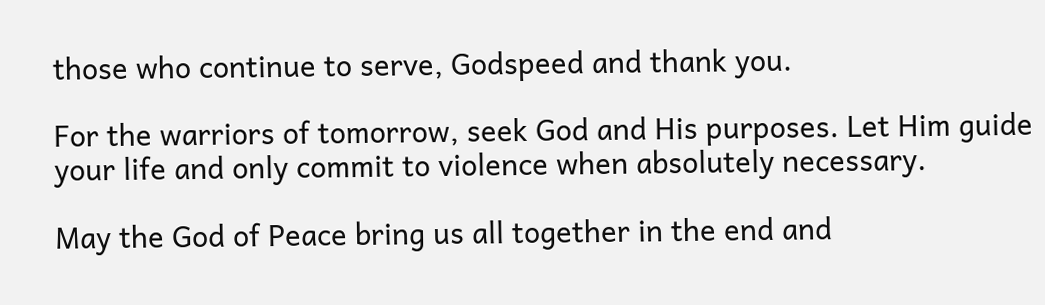those who continue to serve, Godspeed and thank you.

For the warriors of tomorrow, seek God and His purposes. Let Him guide your life and only commit to violence when absolutely necessary.

May the God of Peace bring us all together in the end and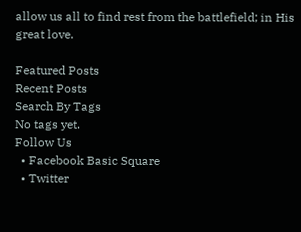allow us all to find rest from the battlefield; in His great love.

Featured Posts
Recent Posts
Search By Tags
No tags yet.
Follow Us
  • Facebook Basic Square
  • Twitter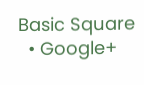Basic Square
  • Google+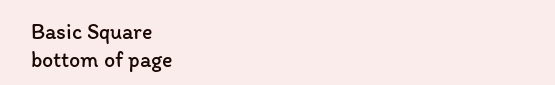Basic Square
bottom of page